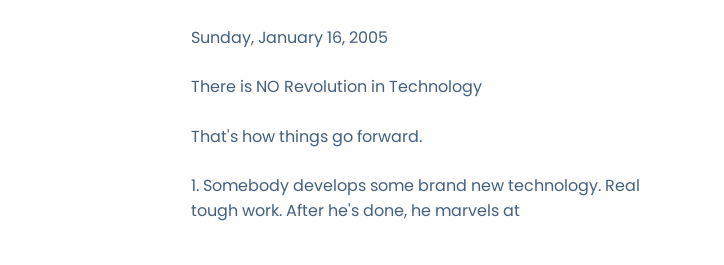Sunday, January 16, 2005

There is NO Revolution in Technology

That's how things go forward.

1. Somebody develops some brand new technology. Real tough work. After he's done, he marvels at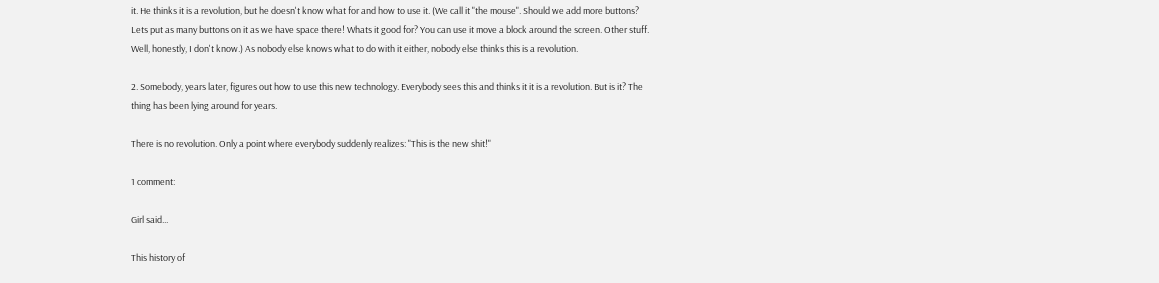it. He thinks it is a revolution, but he doesn't know what for and how to use it. (We call it "the mouse". Should we add more buttons? Lets put as many buttons on it as we have space there! Whats it good for? You can use it move a block around the screen. Other stuff. Well, honestly, I don't know.) As nobody else knows what to do with it either, nobody else thinks this is a revolution.

2. Somebody, years later, figures out how to use this new technology. Everybody sees this and thinks it it is a revolution. But is it? The thing has been lying around for years.

There is no revolution. Only a point where everybody suddenly realizes: "This is the new shit!"

1 comment:

Girl said...

This history of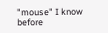"mouse" I know before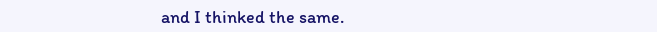and I thinked the same.